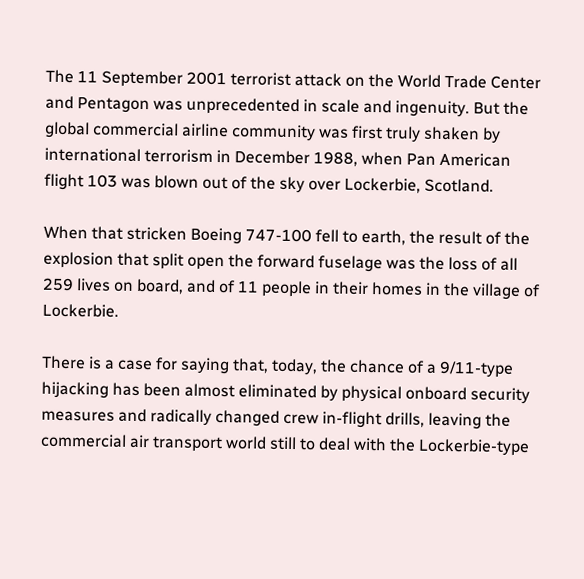The 11 September 2001 terrorist attack on the World Trade Center and Pentagon was unprecedented in scale and ingenuity. But the global commercial airline community was first truly shaken by international terrorism in December 1988, when Pan American flight 103 was blown out of the sky over Lockerbie, Scotland.

When that stricken Boeing 747-100 fell to earth, the result of the explosion that split open the forward fuselage was the loss of all 259 lives on board, and of 11 people in their homes in the village of Lockerbie.

There is a case for saying that, today, the chance of a 9/11-type hijacking has been almost eliminated by physical onboard security measures and radically changed crew in-flight drills, leaving the commercial air transport world still to deal with the Lockerbie-type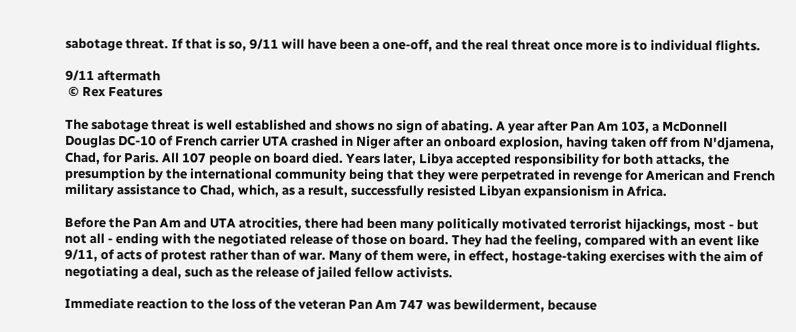sabotage threat. If that is so, 9/11 will have been a one-off, and the real threat once more is to individual flights.

9/11 aftermath
 © Rex Features

The sabotage threat is well established and shows no sign of abating. A year after Pan Am 103, a McDonnell Douglas DC-10 of French carrier UTA crashed in Niger after an onboard explosion, having taken off from N'djamena, Chad, for Paris. All 107 people on board died. Years later, Libya accepted responsibility for both attacks, the presumption by the international community being that they were perpetrated in revenge for American and French military assistance to Chad, which, as a result, successfully resisted Libyan expansionism in Africa.

Before the Pan Am and UTA atrocities, there had been many politically motivated terrorist hijackings, most - but not all - ending with the negotiated release of those on board. They had the feeling, compared with an event like 9/11, of acts of protest rather than of war. Many of them were, in effect, hostage-taking exercises with the aim of negotiating a deal, such as the release of jailed fellow activists.

Immediate reaction to the loss of the veteran Pan Am 747 was bewilderment, because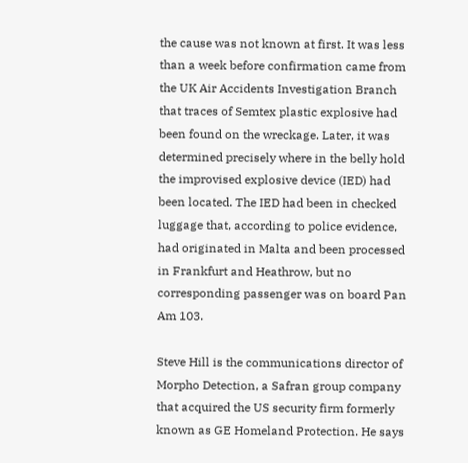the cause was not known at first. It was less than a week before confirmation came from the UK Air Accidents Investigation Branch that traces of Semtex plastic explosive had been found on the wreckage. Later, it was determined precisely where in the belly hold the improvised explosive device (IED) had been located. The IED had been in checked luggage that, according to police evidence, had originated in Malta and been processed in Frankfurt and Heathrow, but no corresponding passenger was on board Pan Am 103.

Steve Hill is the communications director of Morpho Detection, a Safran group company that acquired the US security firm formerly known as GE Homeland Protection. He says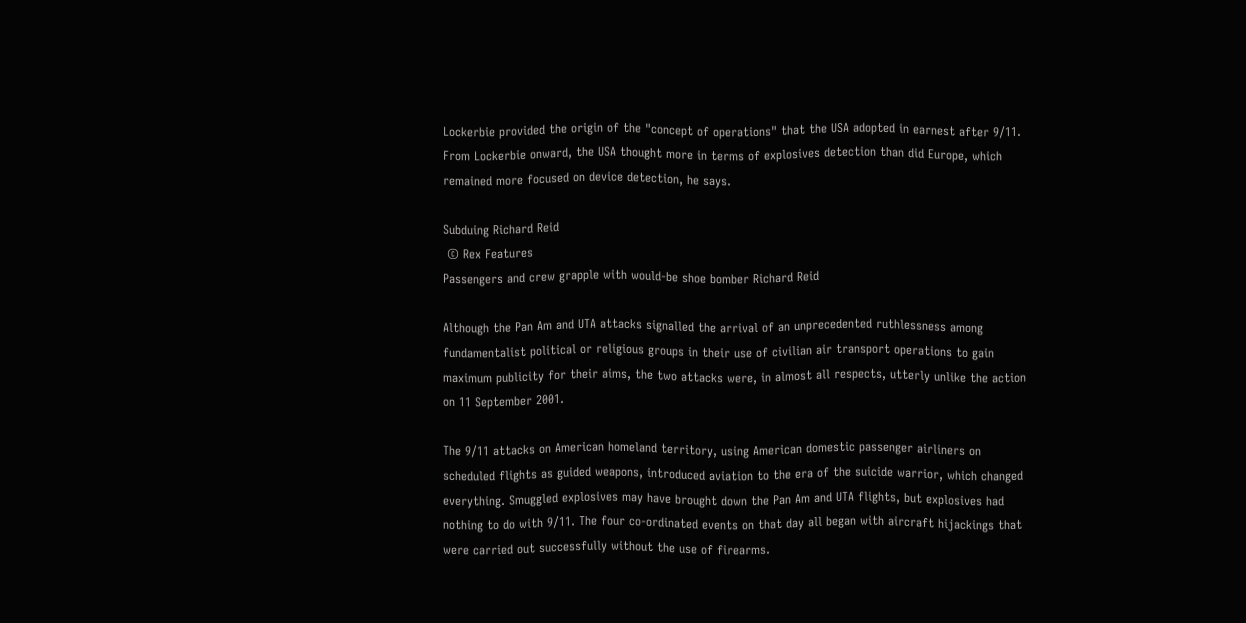Lockerbie provided the origin of the "concept of operations" that the USA adopted in earnest after 9/11. From Lockerbie onward, the USA thought more in terms of explosives detection than did Europe, which remained more focused on device detection, he says.

Subduing Richard Reid
 © Rex Features
Passengers and crew grapple with would-be shoe bomber Richard Reid

Although the Pan Am and UTA attacks signalled the arrival of an unprecedented ruthlessness among fundamentalist political or religious groups in their use of civilian air transport operations to gain maximum publicity for their aims, the two attacks were, in almost all respects, utterly unlike the action on 11 September 2001.

The 9/11 attacks on American homeland territory, using American domestic passenger airliners on scheduled flights as guided weapons, introduced aviation to the era of the suicide warrior, which changed everything. Smuggled explosives may have brought down the Pan Am and UTA flights, but explosives had nothing to do with 9/11. The four co-ordinated events on that day all began with aircraft hijackings that were carried out successfully without the use of firearms.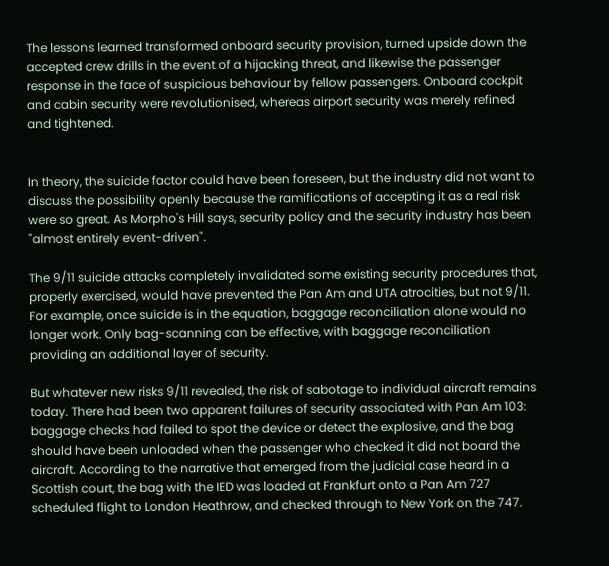The lessons learned transformed onboard security provision, turned upside down the accepted crew drills in the event of a hijacking threat, and likewise the passenger response in the face of suspicious behaviour by fellow passengers. Onboard cockpit and cabin security were revolutionised, whereas airport security was merely refined and tightened.


In theory, the suicide factor could have been foreseen, but the industry did not want to discuss the possibility openly because the ramifications of accepting it as a real risk were so great. As Morpho's Hill says, security policy and the security industry has been "almost entirely event-driven".

The 9/11 suicide attacks completely invalidated some existing security procedures that, properly exercised, would have prevented the Pan Am and UTA atrocities, but not 9/11. For example, once suicide is in the equation, baggage reconciliation alone would no longer work. Only bag-scanning can be effective, with baggage reconciliation providing an additional layer of security.

But whatever new risks 9/11 revealed, the risk of sabotage to individual aircraft remains today. There had been two apparent failures of security associated with Pan Am 103: baggage checks had failed to spot the device or detect the explosive, and the bag should have been unloaded when the passenger who checked it did not board the aircraft. According to the narrative that emerged from the judicial case heard in a Scottish court, the bag with the IED was loaded at Frankfurt onto a Pan Am 727 scheduled flight to London Heathrow, and checked through to New York on the 747.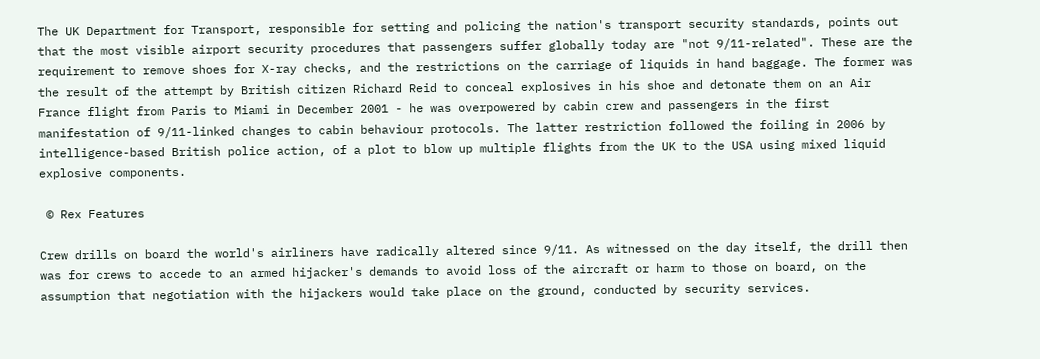The UK Department for Transport, responsible for setting and policing the nation's transport security standards, points out that the most visible airport security procedures that passengers suffer globally today are "not 9/11-related". These are the requirement to remove shoes for X-ray checks, and the restrictions on the carriage of liquids in hand baggage. The former was the result of the attempt by British citizen Richard Reid to conceal explosives in his shoe and detonate them on an Air France flight from Paris to Miami in December 2001 - he was overpowered by cabin crew and passengers in the first manifestation of 9/11-linked changes to cabin behaviour protocols. The latter restriction followed the foiling in 2006 by intelligence-based British police action, of a plot to blow up multiple flights from the UK to the USA using mixed liquid explosive components.

 © Rex Features

Crew drills on board the world's airliners have radically altered since 9/11. As witnessed on the day itself, the drill then was for crews to accede to an armed hijacker's demands to avoid loss of the aircraft or harm to those on board, on the assumption that negotiation with the hijackers would take place on the ground, conducted by security services.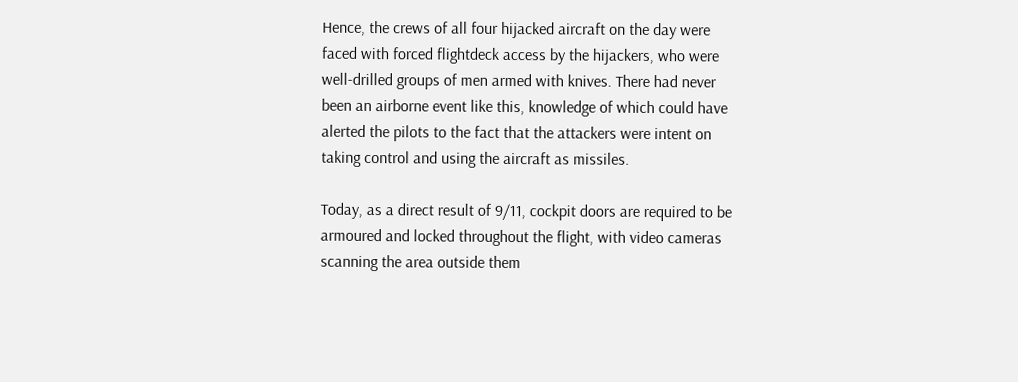Hence, the crews of all four hijacked aircraft on the day were faced with forced flightdeck access by the hijackers, who were well-drilled groups of men armed with knives. There had never been an airborne event like this, knowledge of which could have alerted the pilots to the fact that the attackers were intent on taking control and using the aircraft as missiles.

Today, as a direct result of 9/11, cockpit doors are required to be armoured and locked throughout the flight, with video cameras scanning the area outside them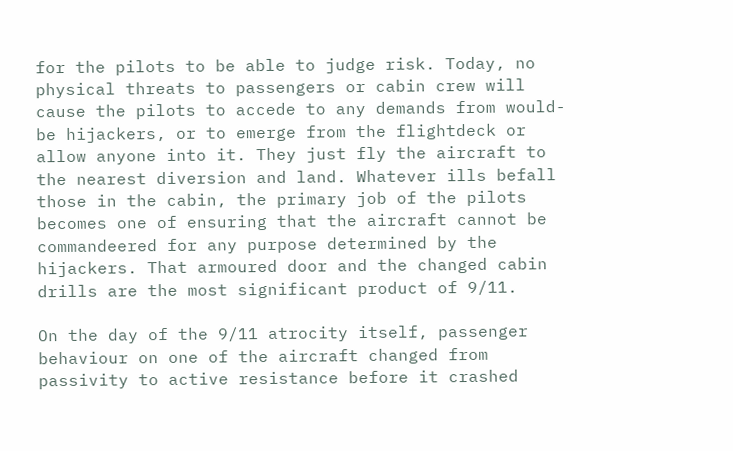for the pilots to be able to judge risk. Today, no physical threats to passengers or cabin crew will cause the pilots to accede to any demands from would-be hijackers, or to emerge from the flightdeck or allow anyone into it. They just fly the aircraft to the nearest diversion and land. Whatever ills befall those in the cabin, the primary job of the pilots becomes one of ensuring that the aircraft cannot be commandeered for any purpose determined by the hijackers. That armoured door and the changed cabin drills are the most significant product of 9/11.

On the day of the 9/11 atrocity itself, passenger behaviour on one of the aircraft changed from passivity to active resistance before it crashed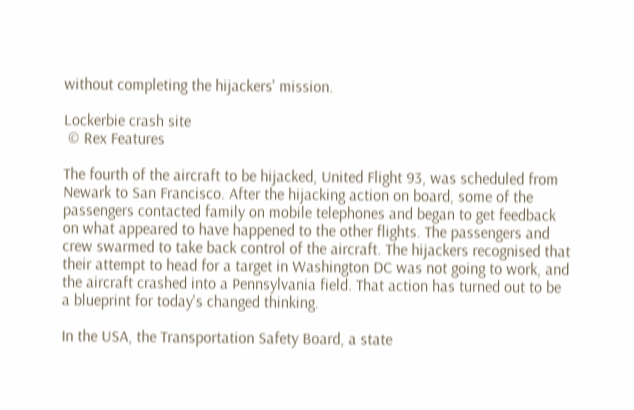without completing the hijackers' mission.

Lockerbie crash site
 © Rex Features

The fourth of the aircraft to be hijacked, United Flight 93, was scheduled from Newark to San Francisco. After the hijacking action on board, some of the passengers contacted family on mobile telephones and began to get feedback on what appeared to have happened to the other flights. The passengers and crew swarmed to take back control of the aircraft. The hijackers recognised that their attempt to head for a target in Washington DC was not going to work, and the aircraft crashed into a Pennsylvania field. That action has turned out to be a blueprint for today's changed thinking.

In the USA, the Transportation Safety Board, a state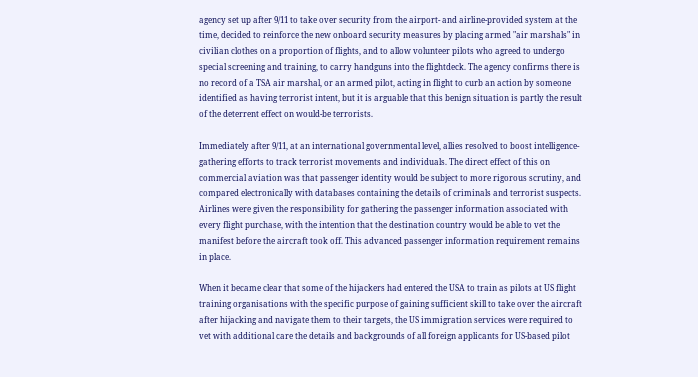agency set up after 9/11 to take over security from the airport- and airline-provided system at the time, decided to reinforce the new onboard security measures by placing armed "air marshals" in civilian clothes on a proportion of flights, and to allow volunteer pilots who agreed to undergo special screening and training, to carry handguns into the flightdeck. The agency confirms there is no record of a TSA air marshal, or an armed pilot, acting in flight to curb an action by someone identified as having terrorist intent, but it is arguable that this benign situation is partly the result of the deterrent effect on would-be terrorists.

Immediately after 9/11, at an international governmental level, allies resolved to boost intelligence-gathering efforts to track terrorist movements and individuals. The direct effect of this on commercial aviation was that passenger identity would be subject to more rigorous scrutiny, and compared electronically with databases containing the details of criminals and terrorist suspects. Airlines were given the responsibility for gathering the passenger information associated with every flight purchase, with the intention that the destination country would be able to vet the manifest before the aircraft took off. This advanced passenger information requirement remains in place.

When it became clear that some of the hijackers had entered the USA to train as pilots at US flight training organisations with the specific purpose of gaining sufficient skill to take over the aircraft after hijacking and navigate them to their targets, the US immigration services were required to vet with additional care the details and backgrounds of all foreign applicants for US-based pilot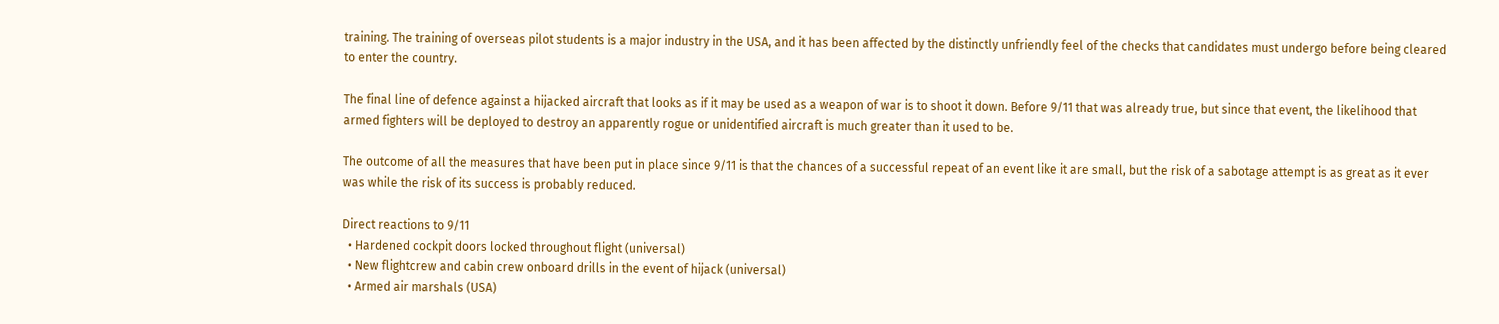training. The training of overseas pilot students is a major industry in the USA, and it has been affected by the distinctly unfriendly feel of the checks that candidates must undergo before being cleared to enter the country.

The final line of defence against a hijacked aircraft that looks as if it may be used as a weapon of war is to shoot it down. Before 9/11 that was already true, but since that event, the likelihood that armed fighters will be deployed to destroy an apparently rogue or unidentified aircraft is much greater than it used to be.

The outcome of all the measures that have been put in place since 9/11 is that the chances of a successful repeat of an event like it are small, but the risk of a sabotage attempt is as great as it ever was while the risk of its success is probably reduced.

Direct reactions to 9/11
  • Hardened cockpit doors locked throughout flight (universal)
  • New flightcrew and cabin crew onboard drills in the event of hijack (universal)
  • Armed air marshals (USA)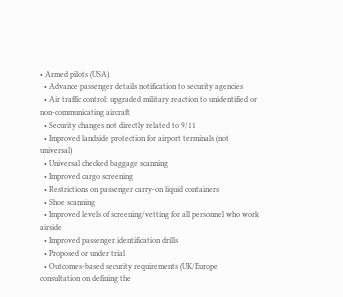• Armed pilots (USA)
  • Advance passenger details notification to security agencies
  • Air traffic control: upgraded military reaction to unidentified or non-communicating aircraft
  • Security changes not directly related to 9/11
  • Improved landside protection for airport terminals (not universal)
  • Universal checked baggage scanning
  • Improved cargo screening
  • Restrictions on passenger carry-on liquid containers
  • Shoe scanning
  • Improved levels of screening/vetting for all personnel who work airside
  • Improved passenger identification drills
  • Proposed or under trial
  • Outcomes-based security requirements (UK/Europe consultation on defining the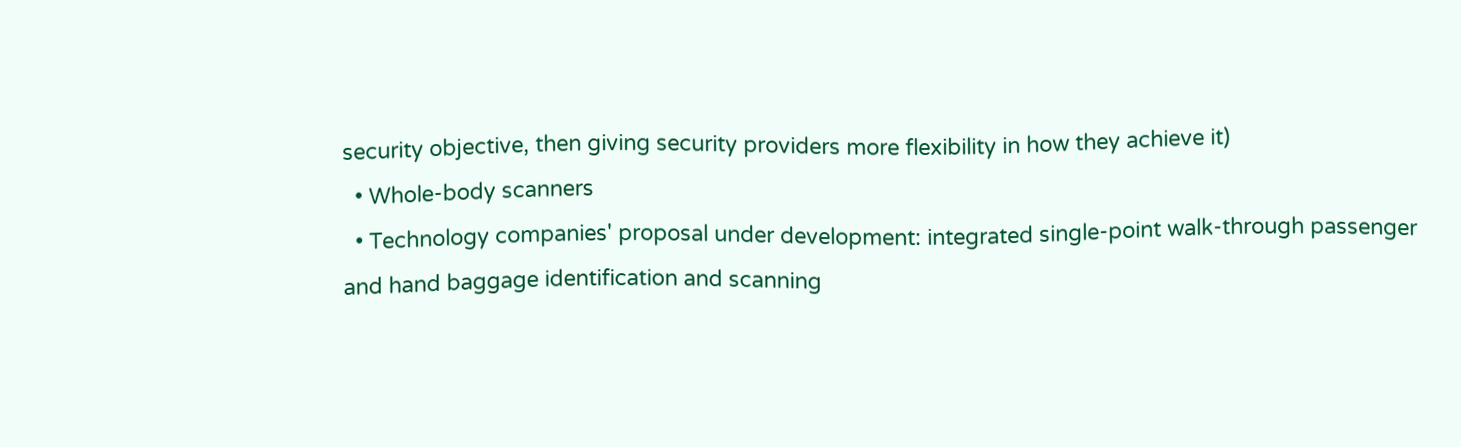security objective, then giving security providers more flexibility in how they achieve it)
  • Whole-body scanners
  • Technology companies' proposal under development: integrated single-point walk-through passenger and hand baggage identification and scanning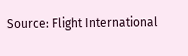Source: Flight International